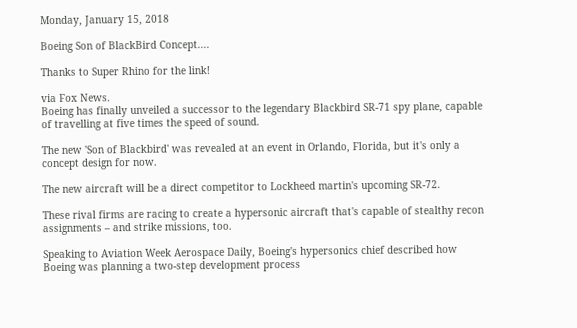Monday, January 15, 2018

Boeing Son of BlackBird Concept....

Thanks to Super Rhino for the link!

via Fox News.
Boeing has finally unveiled a successor to the legendary Blackbird SR-71 spy plane, capable of travelling at five times the speed of sound.

The new 'Son of Blackbird' was revealed at an event in Orlando, Florida, but it's only a concept design for now.

The new aircraft will be a direct competitor to Lockheed martin's upcoming SR-72.

These rival firms are racing to create a hypersonic aircraft that's capable of stealthy recon assignments – and strike missions, too.

Speaking to Aviation Week Aerospace Daily, Boeing's hypersonics chief described how Boeing was planning a two-step development process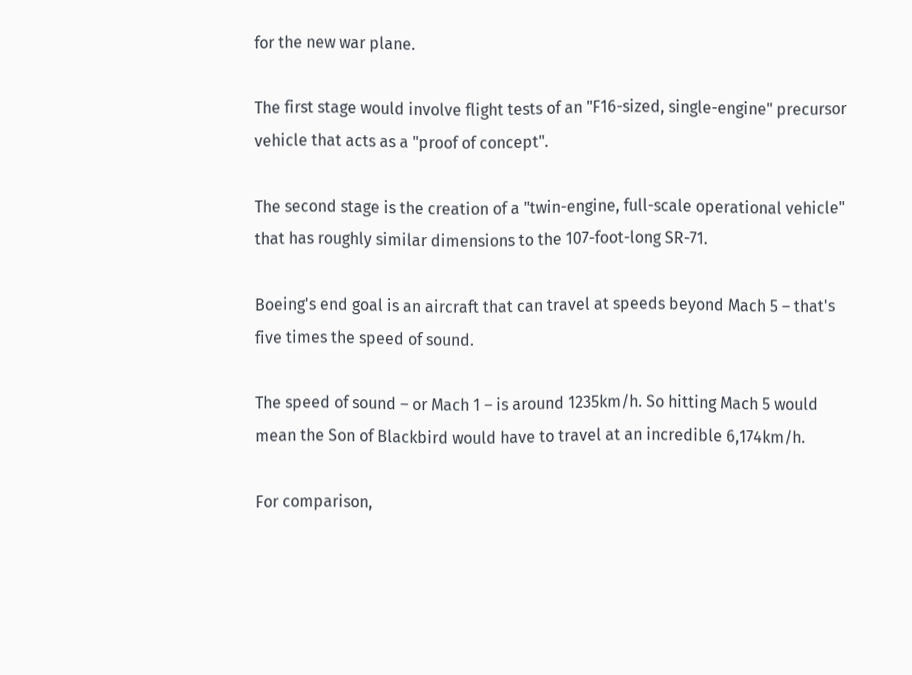for the new war plane.

The first stage would involve flight tests of an "F16-sized, single-engine" precursor vehicle that acts as a "proof of concept".

The second stage is the creation of a "twin-engine, full-scale operational vehicle" that has roughly similar dimensions to the 107-foot-long SR-71.

Boeing's end goal is an aircraft that can travel at speeds beyond Mach 5 – that's five times the speed of sound.

The speed of sound – or Mach 1 – is around 1235km/h. So hitting Mach 5 would mean the Son of Blackbird would have to travel at an incredible 6,174km/h.

For comparison,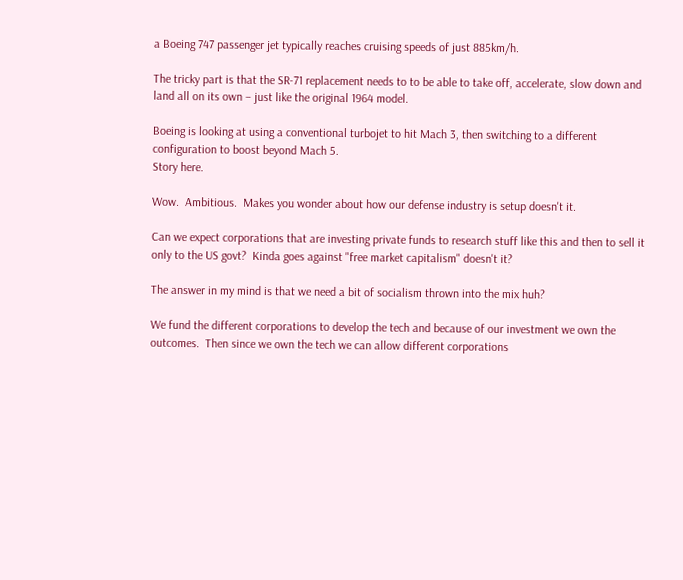a Boeing 747 passenger jet typically reaches cruising speeds of just 885km/h.

The tricky part is that the SR-71 replacement needs to to be able to take off, accelerate, slow down and land all on its own – just like the original 1964 model.

Boeing is looking at using a conventional turbojet to hit Mach 3, then switching to a different configuration to boost beyond Mach 5.
Story here.

Wow.  Ambitious.  Makes you wonder about how our defense industry is setup doesn't it.

Can we expect corporations that are investing private funds to research stuff like this and then to sell it only to the US govt?  Kinda goes against "free market capitalism" doesn't it?

The answer in my mind is that we need a bit of socialism thrown into the mix huh?

We fund the different corporations to develop the tech and because of our investment we own the outcomes.  Then since we own the tech we can allow different corporations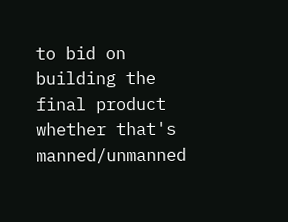to bid on building the final product whether that's manned/unmanned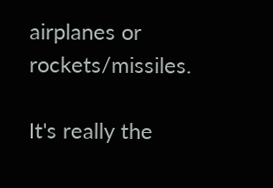airplanes or rockets/missiles.

It's really the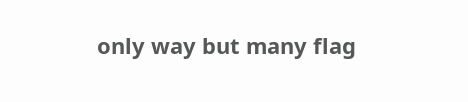only way but many flag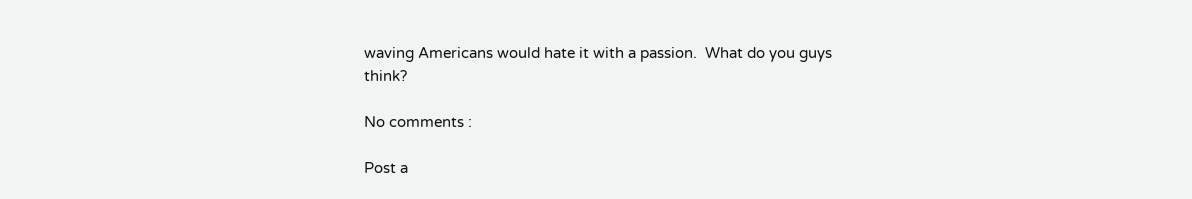waving Americans would hate it with a passion.  What do you guys think?

No comments :

Post a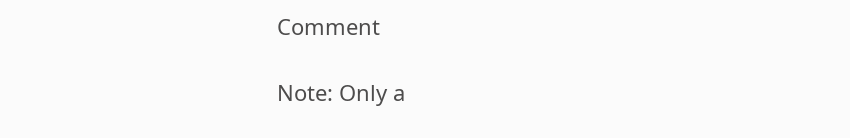Comment

Note: Only a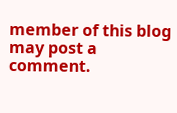member of this blog may post a comment.